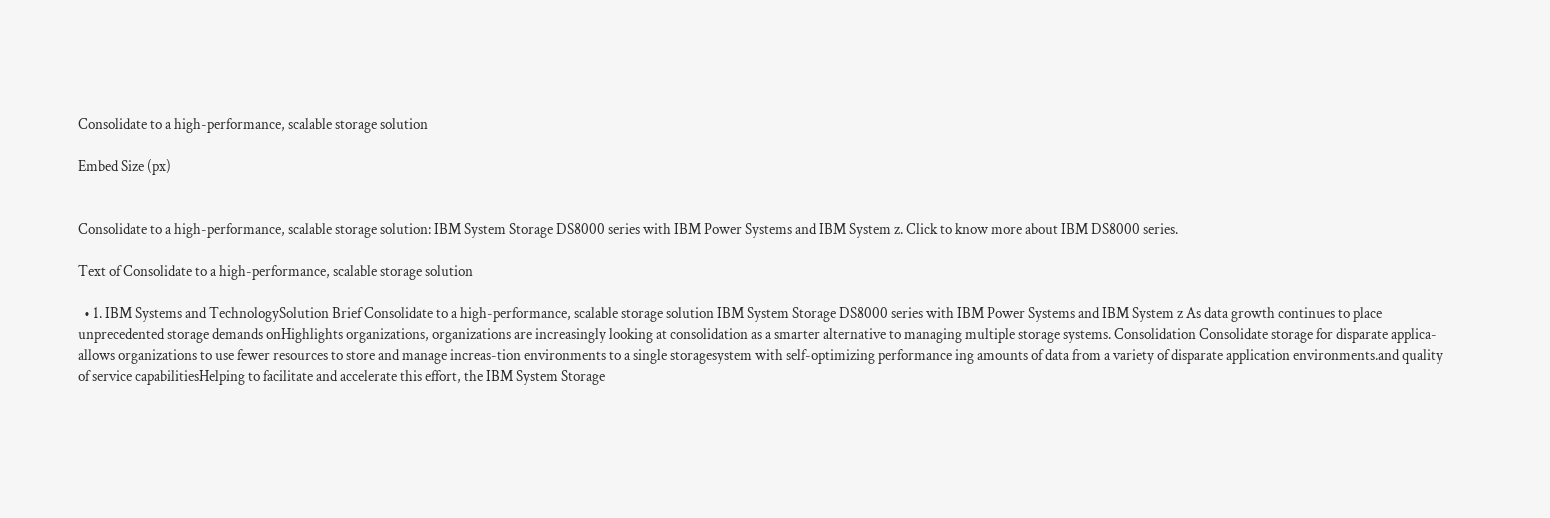Consolidate to a high-performance, scalable storage solution

Embed Size (px)


Consolidate to a high-performance, scalable storage solution: IBM System Storage DS8000 series with IBM Power Systems and IBM System z. Click to know more about IBM DS8000 series.

Text of Consolidate to a high-performance, scalable storage solution

  • 1. IBM Systems and TechnologySolution Brief Consolidate to a high-performance, scalable storage solution IBM System Storage DS8000 series with IBM Power Systems and IBM System z As data growth continues to place unprecedented storage demands onHighlights organizations, organizations are increasingly looking at consolidation as a smarter alternative to managing multiple storage systems. Consolidation Consolidate storage for disparate applica- allows organizations to use fewer resources to store and manage increas-tion environments to a single storagesystem with self-optimizing performance ing amounts of data from a variety of disparate application environments.and quality of service capabilitiesHelping to facilitate and accelerate this effort, the IBM System Storage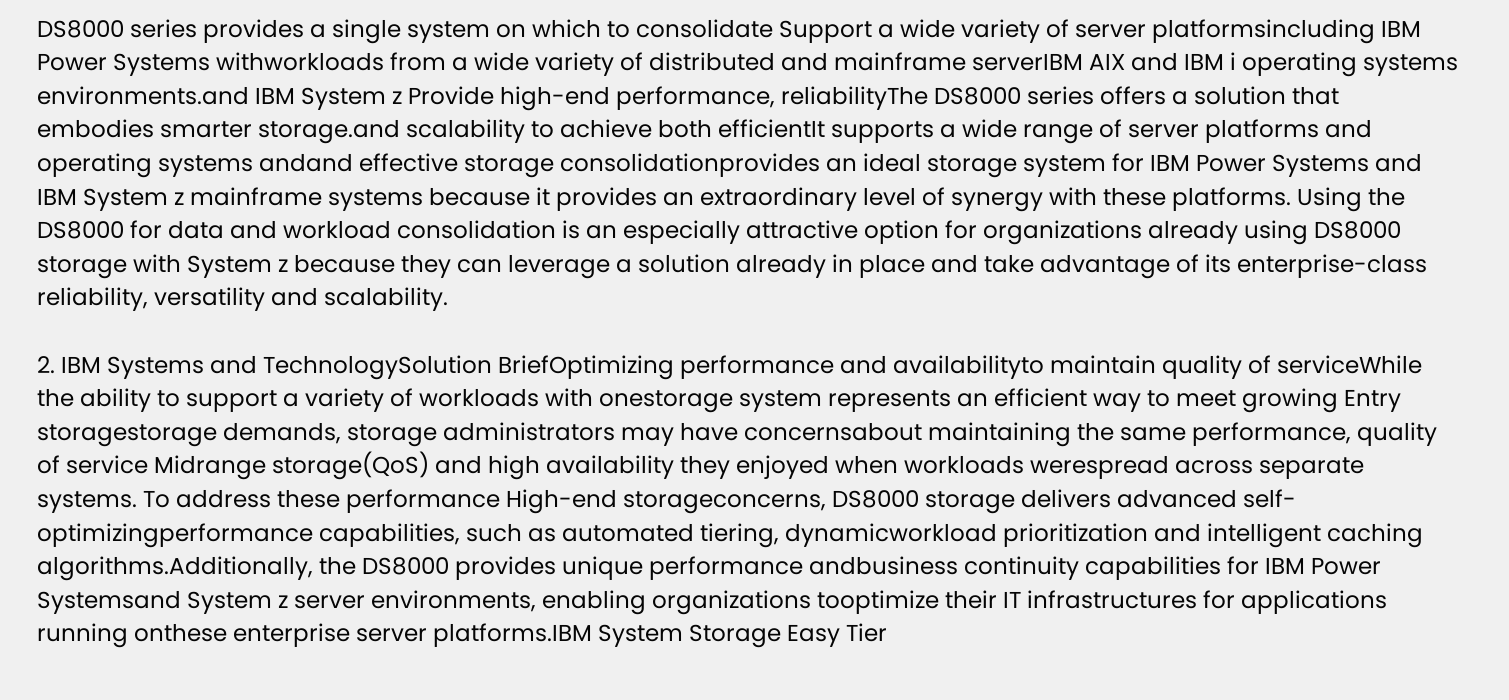DS8000 series provides a single system on which to consolidate Support a wide variety of server platformsincluding IBM Power Systems withworkloads from a wide variety of distributed and mainframe serverIBM AIX and IBM i operating systems environments.and IBM System z Provide high-end performance, reliabilityThe DS8000 series offers a solution that embodies smarter storage.and scalability to achieve both efficientIt supports a wide range of server platforms and operating systems andand effective storage consolidationprovides an ideal storage system for IBM Power Systems and IBM System z mainframe systems because it provides an extraordinary level of synergy with these platforms. Using the DS8000 for data and workload consolidation is an especially attractive option for organizations already using DS8000 storage with System z because they can leverage a solution already in place and take advantage of its enterprise-class reliability, versatility and scalability.

2. IBM Systems and TechnologySolution BriefOptimizing performance and availabilityto maintain quality of serviceWhile the ability to support a variety of workloads with onestorage system represents an efficient way to meet growing Entry storagestorage demands, storage administrators may have concernsabout maintaining the same performance, quality of service Midrange storage(QoS) and high availability they enjoyed when workloads werespread across separate systems. To address these performance High-end storageconcerns, DS8000 storage delivers advanced self-optimizingperformance capabilities, such as automated tiering, dynamicworkload prioritization and intelligent caching algorithms.Additionally, the DS8000 provides unique performance andbusiness continuity capabilities for IBM Power Systemsand System z server environments, enabling organizations tooptimize their IT infrastructures for applications running onthese enterprise server platforms.IBM System Storage Easy Tier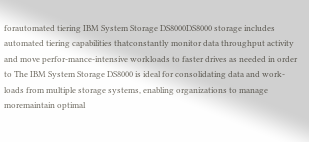forautomated tiering IBM System Storage DS8000DS8000 storage includes automated tiering capabilities thatconstantly monitor data throughput activity and move perfor-mance-intensive workloads to faster drives as needed in order to The IBM System Storage DS8000 is ideal for consolidating data and work- loads from multiple storage systems, enabling organizations to manage moremaintain optimal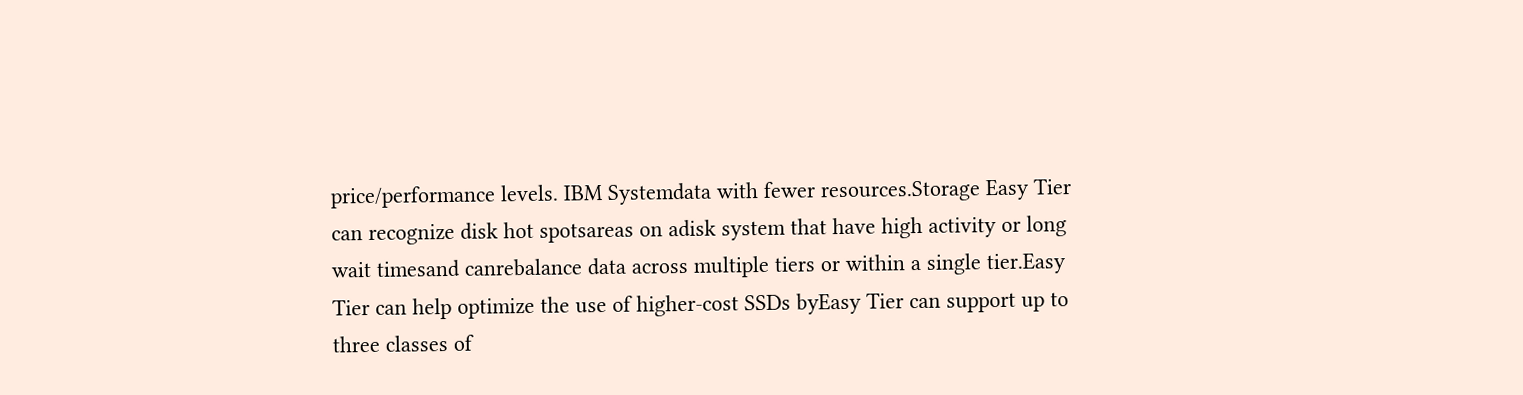price/performance levels. IBM Systemdata with fewer resources.Storage Easy Tier can recognize disk hot spotsareas on adisk system that have high activity or long wait timesand canrebalance data across multiple tiers or within a single tier.Easy Tier can help optimize the use of higher-cost SSDs byEasy Tier can support up to three classes of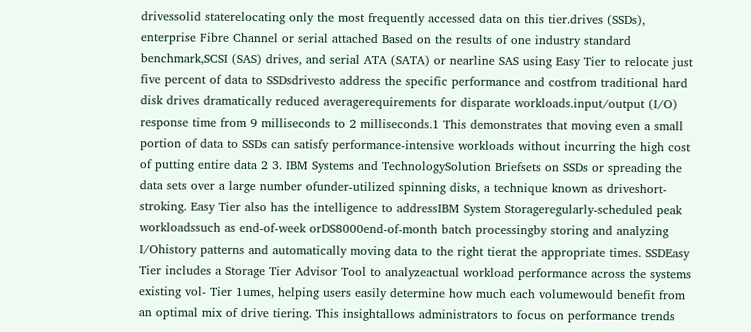drivessolid staterelocating only the most frequently accessed data on this tier.drives (SSDs), enterprise Fibre Channel or serial attached Based on the results of one industry standard benchmark,SCSI (SAS) drives, and serial ATA (SATA) or nearline SAS using Easy Tier to relocate just five percent of data to SSDsdrivesto address the specific performance and costfrom traditional hard disk drives dramatically reduced averagerequirements for disparate workloads.input/output (I/O) response time from 9 milliseconds to 2 milliseconds.1 This demonstrates that moving even a small portion of data to SSDs can satisfy performance-intensive workloads without incurring the high cost of putting entire data 2 3. IBM Systems and TechnologySolution Briefsets on SSDs or spreading the data sets over a large number ofunder-utilized spinning disks, a technique known as driveshort-stroking. Easy Tier also has the intelligence to addressIBM System Storageregularly-scheduled peak workloadssuch as end-of-week orDS8000end-of-month batch processingby storing and analyzing I/Ohistory patterns and automatically moving data to the right tierat the appropriate times. SSDEasy Tier includes a Storage Tier Advisor Tool to analyzeactual workload performance across the systems existing vol- Tier 1umes, helping users easily determine how much each volumewould benefit from an optimal mix of drive tiering. This insightallows administrators to focus on performance trends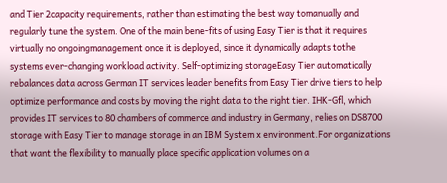and Tier 2capacity requirements, rather than estimating the best way tomanually and regularly tune the system. One of the main bene-fits of using Easy Tier is that it requires virtually no ongoingmanagement once it is deployed, since it dynamically adapts tothe systems ever-changing workload activity. Self-optimizing storageEasy Tier automatically rebalances data across German IT services leader benefits from Easy Tier drive tiers to help optimize performance and costs by moving the right data to the right tier. IHK-Gfl, which provides IT services to 80 chambers of commerce and industry in Germany, relies on DS8700 storage with Easy Tier to manage storage in an IBM System x environment.For organizations that want the flexibility to manually place specific application volumes on a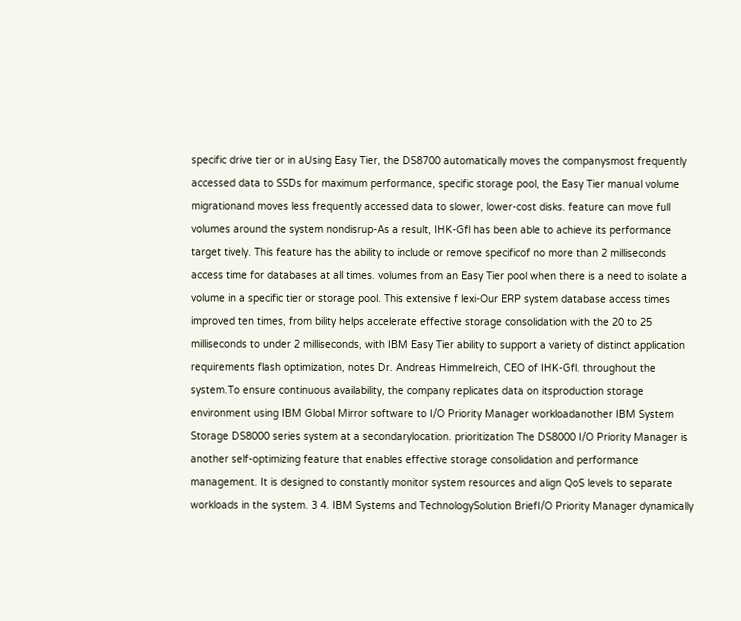specific drive tier or in aUsing Easy Tier, the DS8700 automatically moves the companysmost frequently accessed data to SSDs for maximum performance, specific storage pool, the Easy Tier manual volume migrationand moves less frequently accessed data to slower, lower-cost disks. feature can move full volumes around the system nondisrup-As a result, IHK-Gfl has been able to achieve its performance target tively. This feature has the ability to include or remove specificof no more than 2 milliseconds access time for databases at all times. volumes from an Easy Tier pool when there is a need to isolate a volume in a specific tier or storage pool. This extensive f lexi-Our ERP system database access times improved ten times, from bility helps accelerate effective storage consolidation with the 20 to 25 milliseconds to under 2 milliseconds, with IBM Easy Tier ability to support a variety of distinct application requirements flash optimization, notes Dr. Andreas Himmelreich, CEO of IHK-Gfl. throughout the system.To ensure continuous availability, the company replicates data on itsproduction storage environment using IBM Global Mirror software to I/O Priority Manager workloadanother IBM System Storage DS8000 series system at a secondarylocation. prioritization The DS8000 I/O Priority Manager is another self-optimizing feature that enables effective storage consolidation and performance management. It is designed to constantly monitor system resources and align QoS levels to separate workloads in the system. 3 4. IBM Systems and TechnologySolution BriefI/O Priority Manager dynamically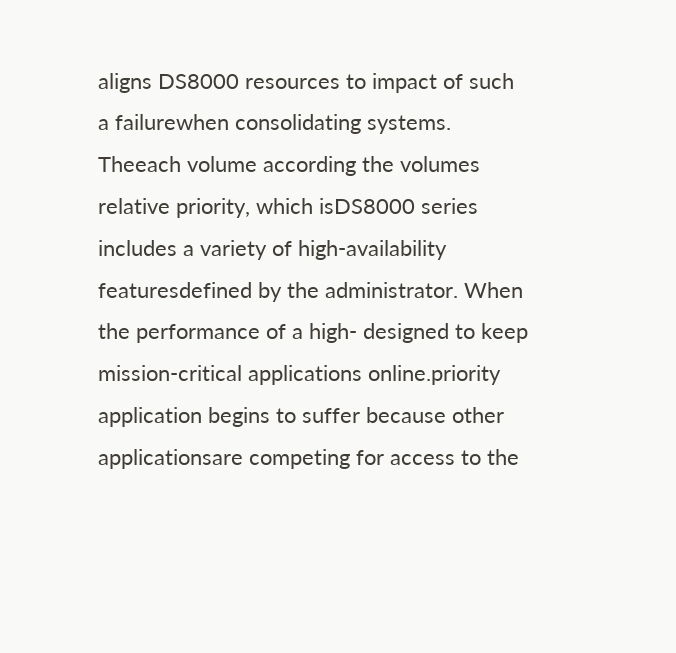aligns DS8000 resources to impact of such a failurewhen consolidating systems. Theeach volume according the volumes relative priority, which isDS8000 series includes a variety of high-availability featuresdefined by the administrator. When the performance of a high- designed to keep mission-critical applications online.priority application begins to suffer because other applicationsare competing for access to the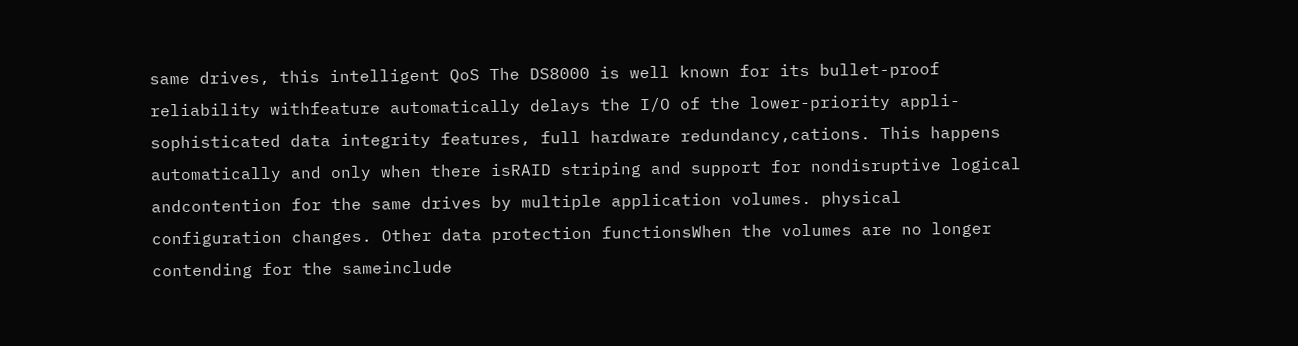same drives, this intelligent QoS The DS8000 is well known for its bullet-proof reliability withfeature automatically delays the I/O of the lower-priority appli- sophisticated data integrity features, full hardware redundancy,cations. This happens automatically and only when there isRAID striping and support for nondisruptive logical andcontention for the same drives by multiple application volumes. physical configuration changes. Other data protection functionsWhen the volumes are no longer contending for the sameinclude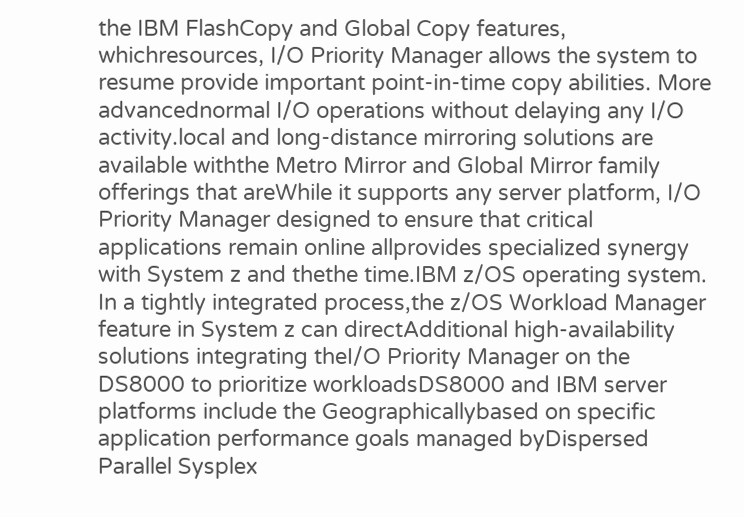the IBM FlashCopy and Global Copy features, whichresources, I/O Priority Manager allows the system to resume provide important point-in-time copy abilities. More advancednormal I/O operations without delaying any I/O activity.local and long-distance mirroring solutions are available withthe Metro Mirror and Global Mirror family offerings that areWhile it supports any server platform, I/O Priority Manager designed to ensure that critical applications remain online allprovides specialized synergy with System z and thethe time.IBM z/OS operating system. In a tightly integrated process,the z/OS Workload Manager feature in System z can directAdditional high-availability solutions integrating theI/O Priority Manager on the DS8000 to prioritize workloadsDS8000 and IBM server platforms include the Geographicallybased on specific application performance goals managed byDispersed Parallel Sysplex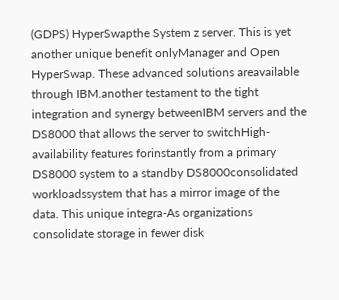(GDPS) HyperSwapthe System z server. This is yet another unique benefit onlyManager and Open HyperSwap. These advanced solutions areavailable through IBM.another testament to the tight integration and synergy betweenIBM servers and the DS8000 that allows the server to switchHigh-availability features forinstantly from a primary DS8000 system to a standby DS8000consolidated workloadssystem that has a mirror image of the data. This unique integra-As organizations consolidate storage in fewer disk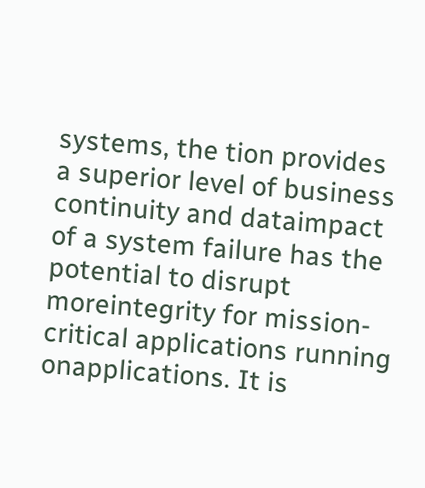systems, the tion provides a superior level of business continuity and dataimpact of a system failure has the potential to disrupt moreintegrity for mission-critical applications running onapplications. It is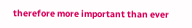therefore more important than ever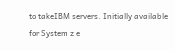to takeIBM servers. Initially available for System z e